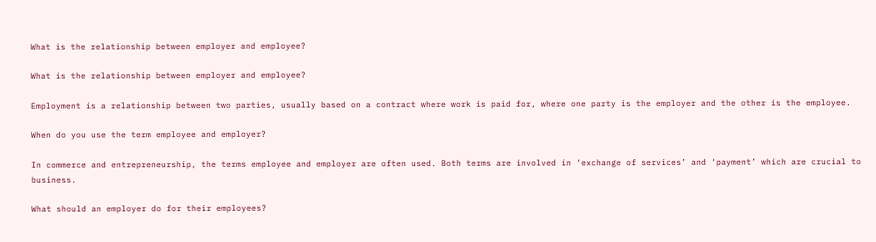What is the relationship between employer and employee?

What is the relationship between employer and employee?

Employment is a relationship between two parties, usually based on a contract where work is paid for, where one party is the employer and the other is the employee.

When do you use the term employee and employer?

In commerce and entrepreneurship, the terms employee and employer are often used. Both terms are involved in ‘exchange of services’ and ‘payment’ which are crucial to business.

What should an employer do for their employees?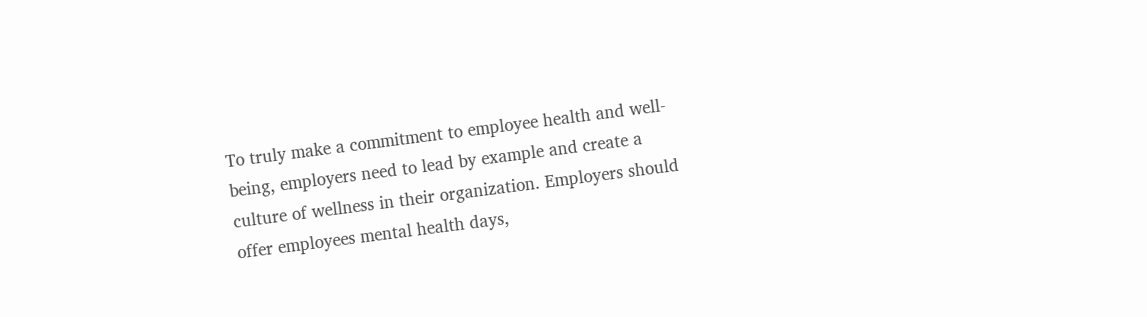To truly make a commitment to employee health and well-being, employers need to lead by example and create a culture of wellness in their organization. Employers should offer employees mental health days,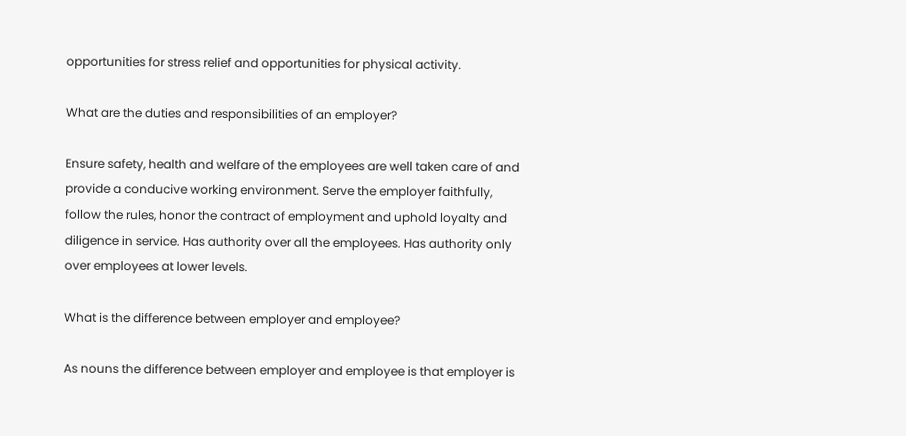opportunities for stress relief and opportunities for physical activity.

What are the duties and responsibilities of an employer?

Ensure safety, health and welfare of the employees are well taken care of and provide a conducive working environment. Serve the employer faithfully, follow the rules, honor the contract of employment and uphold loyalty and diligence in service. Has authority over all the employees. Has authority only over employees at lower levels.

What is the difference between employer and employee?

As nouns the difference between employer and employee is that employer is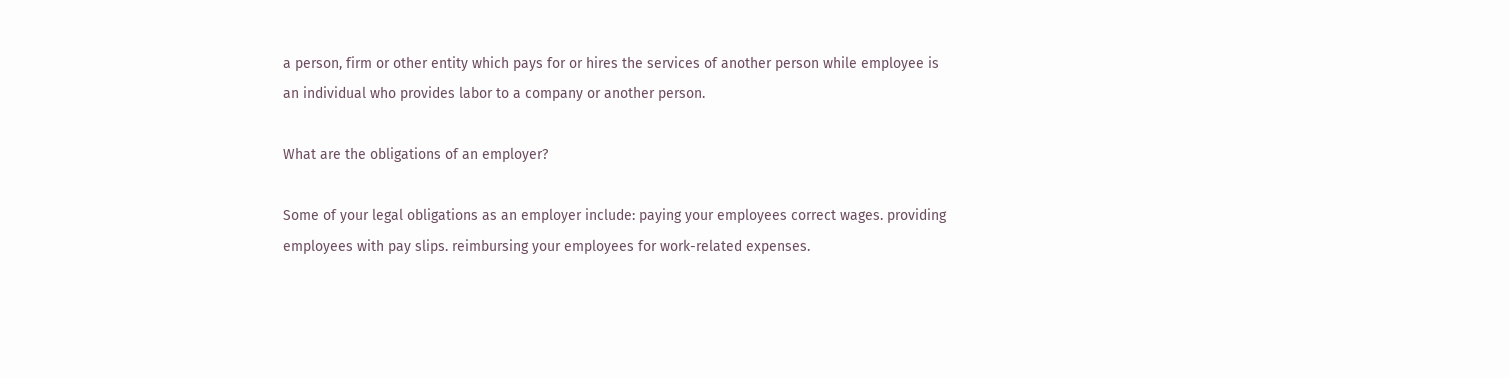a person, firm or other entity which pays for or hires the services of another person while employee is an individual who provides labor to a company or another person.

What are the obligations of an employer?

Some of your legal obligations as an employer include: paying your employees correct wages. providing employees with pay slips. reimbursing your employees for work-related expenses.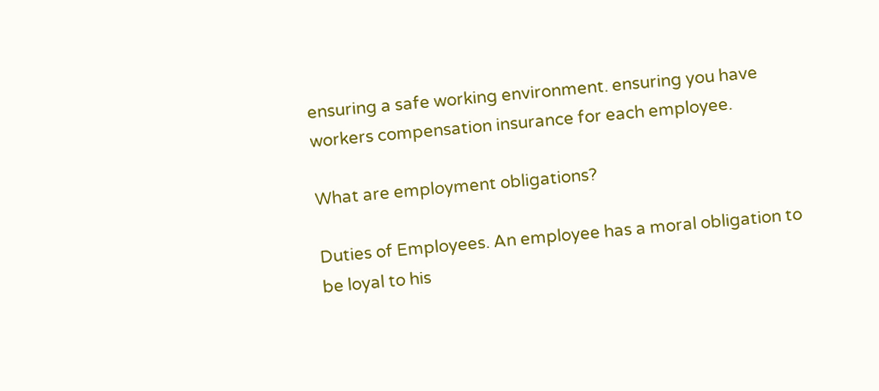ensuring a safe working environment. ensuring you have workers compensation insurance for each employee.

What are employment obligations?

Duties of Employees. An employee has a moral obligation to be loyal to his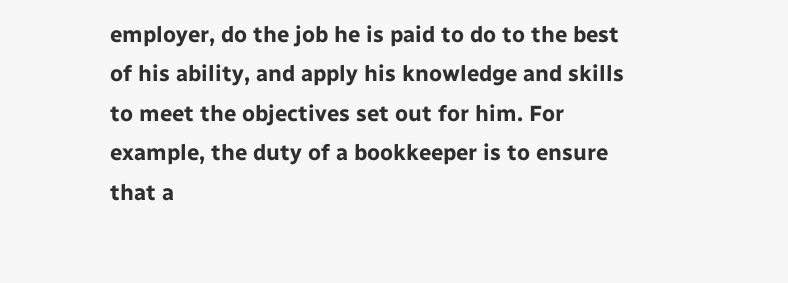employer, do the job he is paid to do to the best of his ability, and apply his knowledge and skills to meet the objectives set out for him. For example, the duty of a bookkeeper is to ensure that a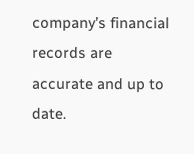company’s financial records are accurate and up to date.